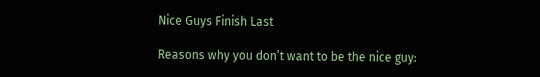Nice Guys Finish Last

Reasons why you don’t want to be the nice guy: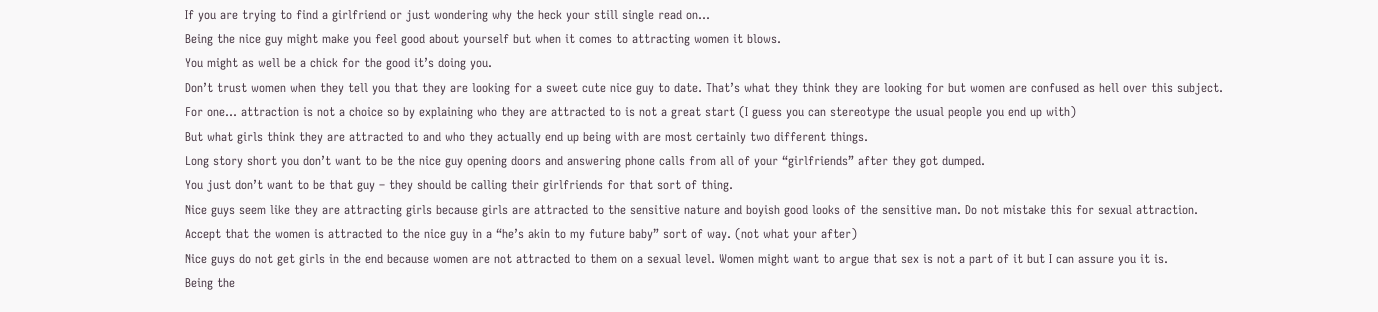If you are trying to find a girlfriend or just wondering why the heck your still single read on…
Being the nice guy might make you feel good about yourself but when it comes to attracting women it blows.
You might as well be a chick for the good it’s doing you.
Don’t trust women when they tell you that they are looking for a sweet cute nice guy to date. That’s what they think they are looking for but women are confused as hell over this subject.
For one… attraction is not a choice so by explaining who they are attracted to is not a great start (I guess you can stereotype the usual people you end up with)
But what girls think they are attracted to and who they actually end up being with are most certainly two different things.
Long story short you don’t want to be the nice guy opening doors and answering phone calls from all of your “girlfriends” after they got dumped.
You just don’t want to be that guy – they should be calling their girlfriends for that sort of thing.
Nice guys seem like they are attracting girls because girls are attracted to the sensitive nature and boyish good looks of the sensitive man. Do not mistake this for sexual attraction.
Accept that the women is attracted to the nice guy in a “he’s akin to my future baby” sort of way. (not what your after)
Nice guys do not get girls in the end because women are not attracted to them on a sexual level. Women might want to argue that sex is not a part of it but I can assure you it is.
Being the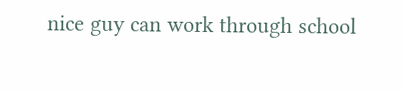nice guy can work through school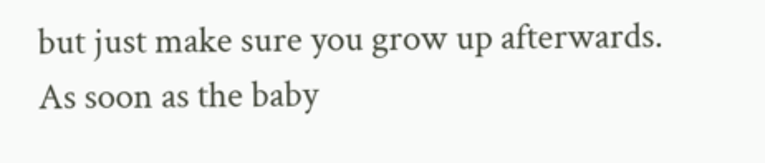but just make sure you grow up afterwards.
As soon as the baby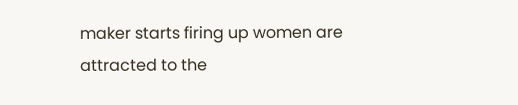maker starts firing up women are attracted to the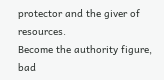protector and the giver of resources.
Become the authority figure, bad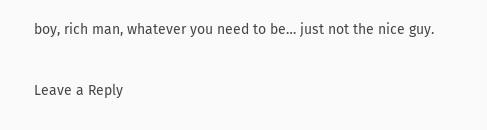boy, rich man, whatever you need to be… just not the nice guy.

Leave a Reply